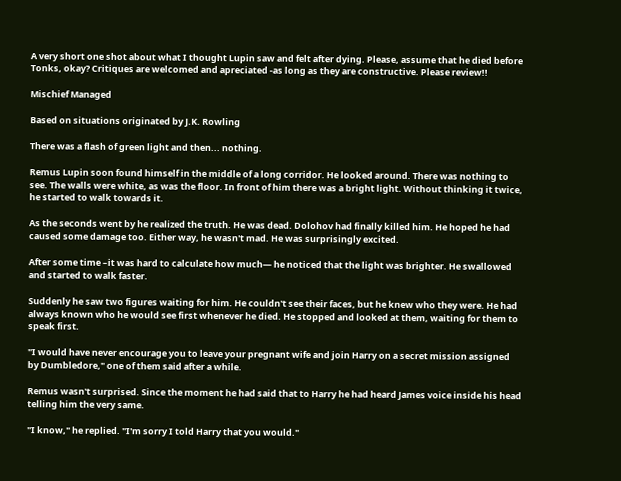A very short one shot about what I thought Lupin saw and felt after dying. Please, assume that he died before Tonks, okay? Critiques are welcomed and apreciated -as long as they are constructive. Please review!!

Mischief Managed

Based on situations originated by J.K. Rowling

There was a flash of green light and then... nothing.

Remus Lupin soon found himself in the middle of a long corridor. He looked around. There was nothing to see. The walls were white, as was the floor. In front of him there was a bright light. Without thinking it twice, he started to walk towards it.

As the seconds went by he realized the truth. He was dead. Dolohov had finally killed him. He hoped he had caused some damage too. Either way, he wasn't mad. He was surprisingly excited.

After some time –it was hard to calculate how much— he noticed that the light was brighter. He swallowed and started to walk faster.

Suddenly he saw two figures waiting for him. He couldn't see their faces, but he knew who they were. He had always known who he would see first whenever he died. He stopped and looked at them, waiting for them to speak first.

"I would have never encourage you to leave your pregnant wife and join Harry on a secret mission assigned by Dumbledore," one of them said after a while.

Remus wasn't surprised. Since the moment he had said that to Harry he had heard James voice inside his head telling him the very same.

"I know," he replied. "I'm sorry I told Harry that you would."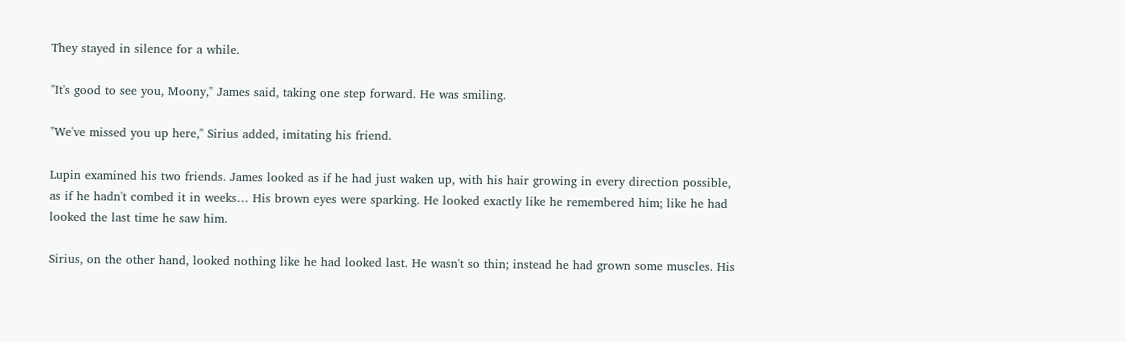They stayed in silence for a while.

"It's good to see you, Moony," James said, taking one step forward. He was smiling.

"We've missed you up here," Sirius added, imitating his friend.

Lupin examined his two friends. James looked as if he had just waken up, with his hair growing in every direction possible, as if he hadn't combed it in weeks… His brown eyes were sparking. He looked exactly like he remembered him; like he had looked the last time he saw him.

Sirius, on the other hand, looked nothing like he had looked last. He wasn't so thin; instead he had grown some muscles. His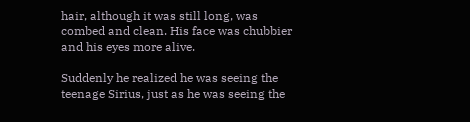hair, although it was still long, was combed and clean. His face was chubbier and his eyes more alive.

Suddenly he realized he was seeing the teenage Sirius, just as he was seeing the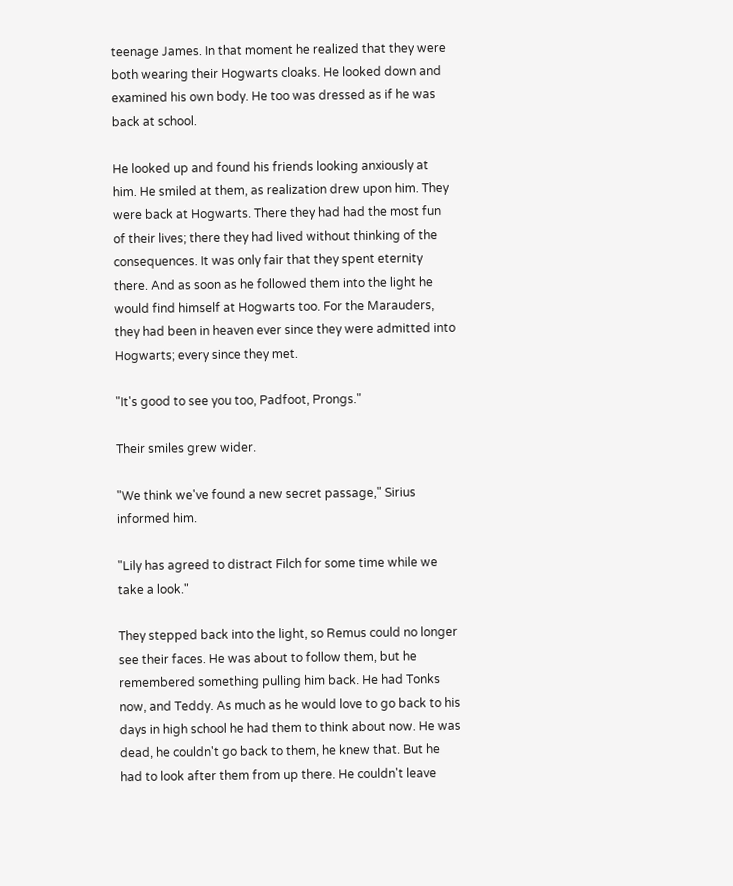teenage James. In that moment he realized that they were both wearing their Hogwarts cloaks. He looked down and examined his own body. He too was dressed as if he was back at school.

He looked up and found his friends looking anxiously at him. He smiled at them, as realization drew upon him. They were back at Hogwarts. There they had had the most fun of their lives; there they had lived without thinking of the consequences. It was only fair that they spent eternity there. And as soon as he followed them into the light he would find himself at Hogwarts too. For the Marauders, they had been in heaven ever since they were admitted into Hogwarts; every since they met.

"It's good to see you too, Padfoot, Prongs."

Their smiles grew wider.

"We think we've found a new secret passage," Sirius informed him.

"Lily has agreed to distract Filch for some time while we take a look."

They stepped back into the light, so Remus could no longer see their faces. He was about to follow them, but he remembered something pulling him back. He had Tonks now, and Teddy. As much as he would love to go back to his days in high school he had them to think about now. He was dead, he couldn't go back to them, he knew that. But he had to look after them from up there. He couldn't leave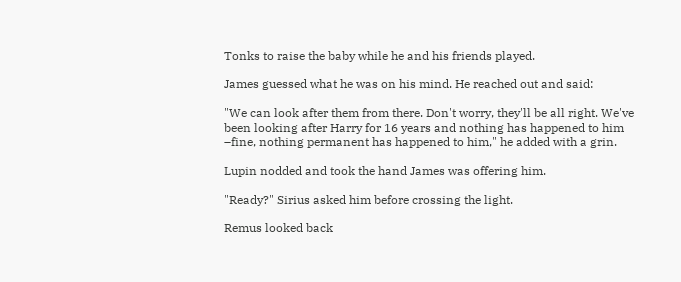Tonks to raise the baby while he and his friends played.

James guessed what he was on his mind. He reached out and said:

"We can look after them from there. Don't worry, they'll be all right. We've been looking after Harry for 16 years and nothing has happened to him –fine, nothing permanent has happened to him," he added with a grin.

Lupin nodded and took the hand James was offering him.

"Ready?" Sirius asked him before crossing the light.

Remus looked back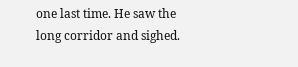one last time. He saw the long corridor and sighed.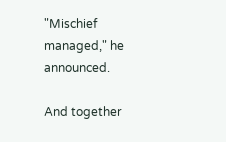"Mischief managed," he announced.

And together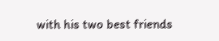with his two best friends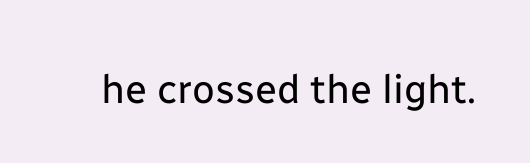he crossed the light.